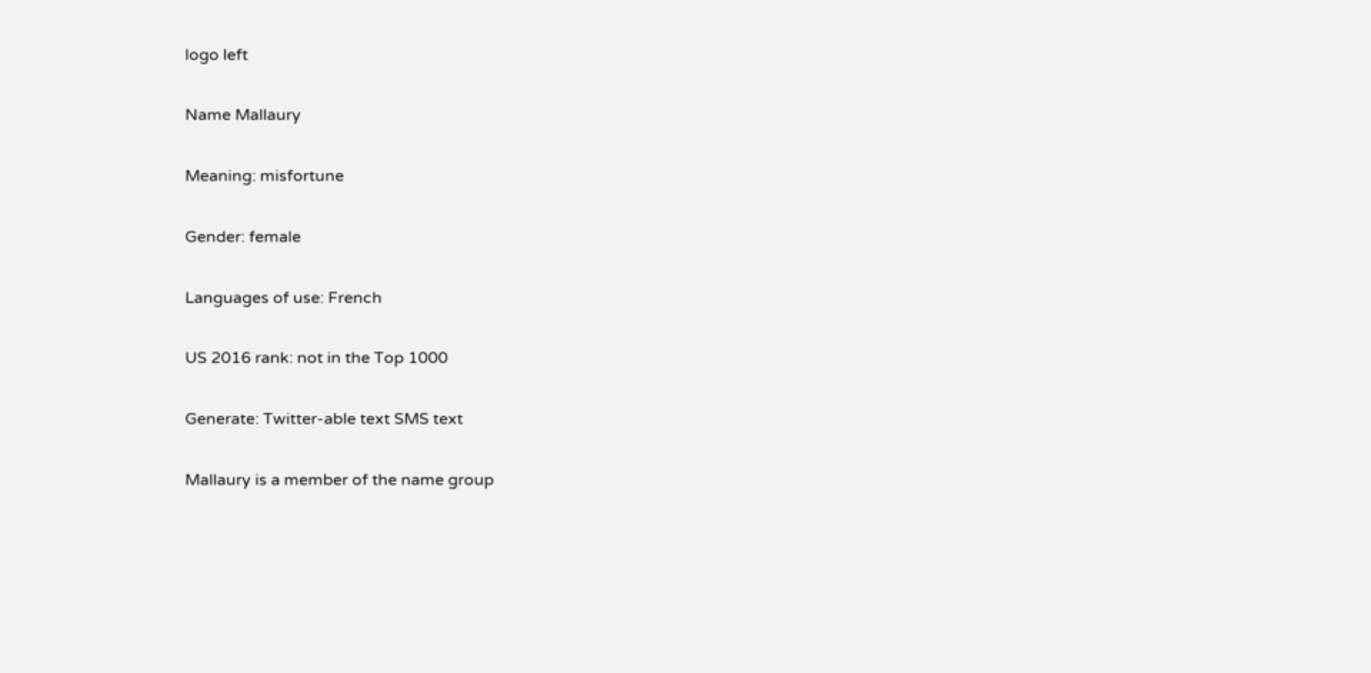logo left

Name Mallaury

Meaning: misfortune

Gender: female

Languages of use: French

US 2016 rank: not in the Top 1000

Generate: Twitter-able text SMS text

Mallaury is a member of the name group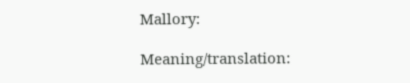Mallory:

Meaning/translation: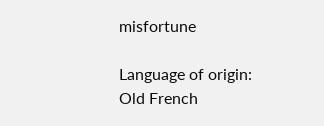misfortune

Language of origin: Old French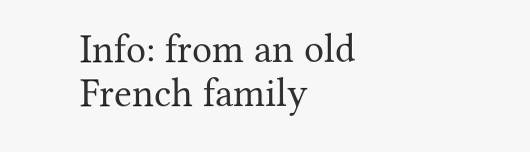Info: from an old French family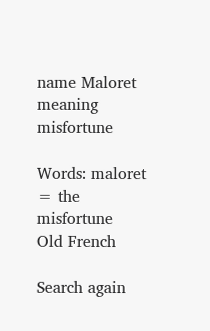name Maloret meaning misfortune

Words: maloret = the misfortune  Old French

Search again